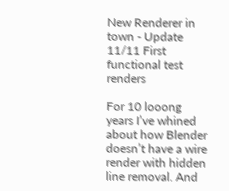New Renderer in town - Update 11/11 First functional test renders

For 10 looong years I’ve whined about how Blender doesn’t have a wire render with hidden line removal. And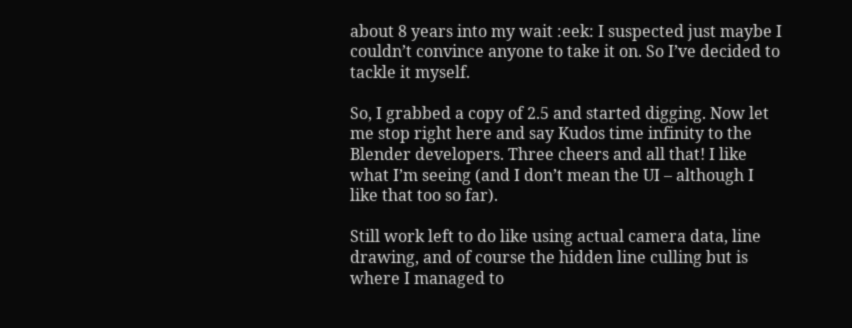about 8 years into my wait :eek: I suspected just maybe I couldn’t convince anyone to take it on. So I’ve decided to tackle it myself.

So, I grabbed a copy of 2.5 and started digging. Now let me stop right here and say Kudos time infinity to the Blender developers. Three cheers and all that! I like what I’m seeing (and I don’t mean the UI – although I like that too so far).

Still work left to do like using actual camera data, line drawing, and of course the hidden line culling but is where I managed to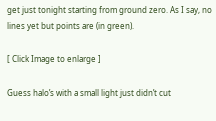get just tonight starting from ground zero. As I say, no lines yet but points are (in green).

[ Click Image to enlarge ]

Guess halo’s with a small light just didn’t cut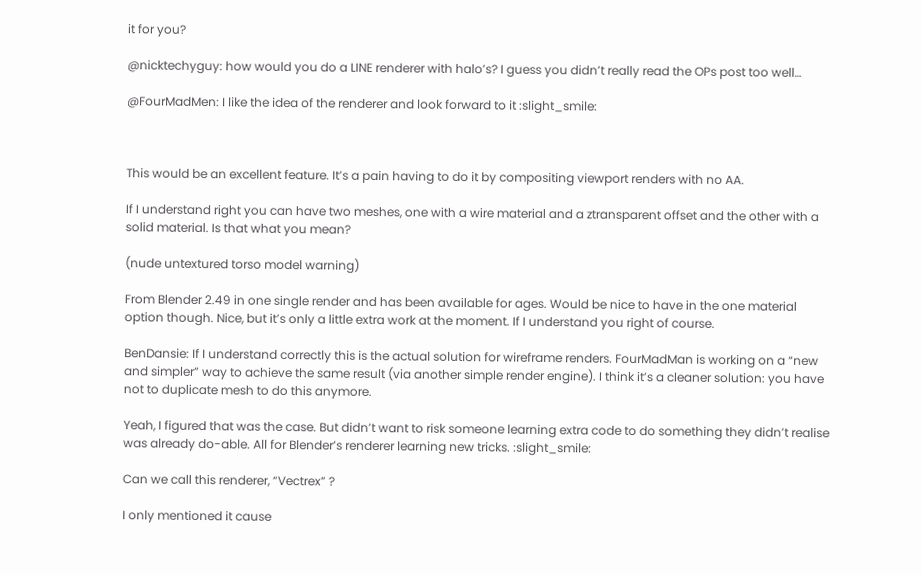it for you?

@nicktechyguy: how would you do a LINE renderer with halo’s? I guess you didn’t really read the OPs post too well…

@FourMadMen: I like the idea of the renderer and look forward to it :slight_smile:



This would be an excellent feature. It’s a pain having to do it by compositing viewport renders with no AA.

If I understand right you can have two meshes, one with a wire material and a ztransparent offset and the other with a solid material. Is that what you mean?

(nude untextured torso model warning)

From Blender 2.49 in one single render and has been available for ages. Would be nice to have in the one material option though. Nice, but it’s only a little extra work at the moment. If I understand you right of course.

BenDansie: If I understand correctly this is the actual solution for wireframe renders. FourMadMan is working on a “new and simpler” way to achieve the same result (via another simple render engine). I think it’s a cleaner solution: you have not to duplicate mesh to do this anymore.

Yeah, I figured that was the case. But didn’t want to risk someone learning extra code to do something they didn’t realise was already do-able. All for Blender’s renderer learning new tricks. :slight_smile:

Can we call this renderer, “Vectrex” ?

I only mentioned it cause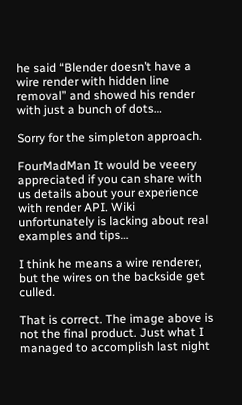he said “Blender doesn’t have a wire render with hidden line removal” and showed his render with just a bunch of dots…

Sorry for the simpleton approach.

FourMadMan It would be veeery appreciated if you can share with us details about your experience with render API. Wiki unfortunately is lacking about real examples and tips…

I think he means a wire renderer, but the wires on the backside get culled.

That is correct. The image above is not the final product. Just what I managed to accomplish last night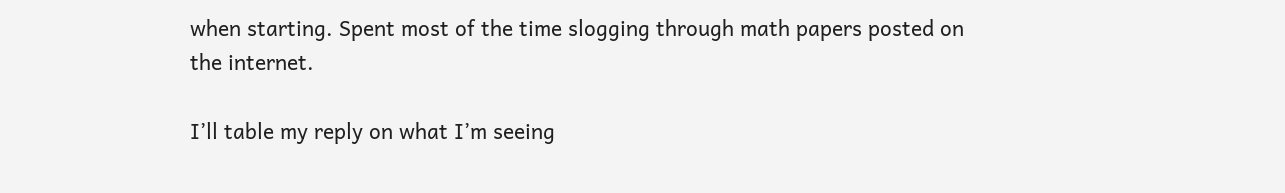when starting. Spent most of the time slogging through math papers posted on the internet.

I’ll table my reply on what I’m seeing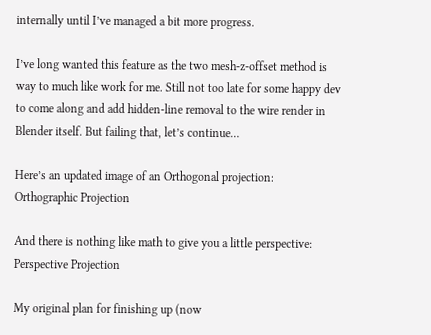internally until I’ve managed a bit more progress.

I’ve long wanted this feature as the two mesh-z-offset method is way to much like work for me. Still not too late for some happy dev to come along and add hidden-line removal to the wire render in Blender itself. But failing that, let’s continue…

Here’s an updated image of an Orthogonal projection:
Orthographic Projection

And there is nothing like math to give you a little perspective:
Perspective Projection

My original plan for finishing up (now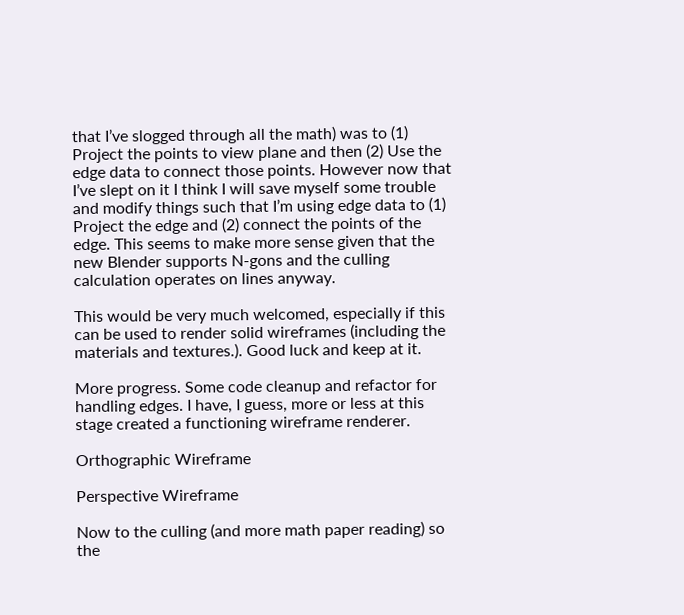that I’ve slogged through all the math) was to (1) Project the points to view plane and then (2) Use the edge data to connect those points. However now that I’ve slept on it I think I will save myself some trouble and modify things such that I’m using edge data to (1) Project the edge and (2) connect the points of the edge. This seems to make more sense given that the new Blender supports N-gons and the culling calculation operates on lines anyway.

This would be very much welcomed, especially if this can be used to render solid wireframes (including the materials and textures.). Good luck and keep at it.

More progress. Some code cleanup and refactor for handling edges. I have, I guess, more or less at this stage created a functioning wireframe renderer.

Orthographic Wireframe

Perspective Wireframe

Now to the culling (and more math paper reading) so the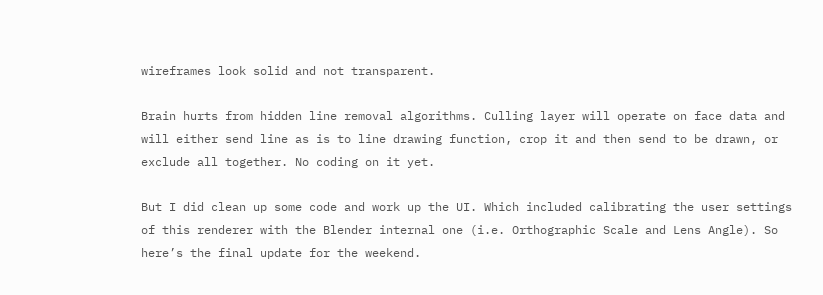wireframes look solid and not transparent.

Brain hurts from hidden line removal algorithms. Culling layer will operate on face data and will either send line as is to line drawing function, crop it and then send to be drawn, or exclude all together. No coding on it yet.

But I did clean up some code and work up the UI. Which included calibrating the user settings of this renderer with the Blender internal one (i.e. Orthographic Scale and Lens Angle). So here’s the final update for the weekend.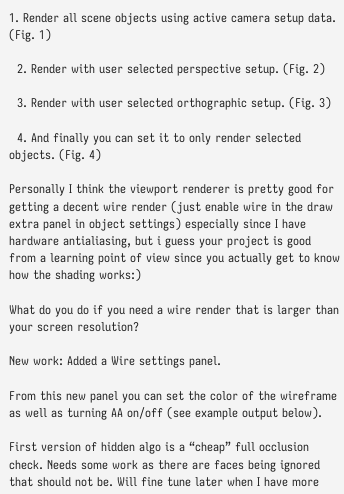1. Render all scene objects using active camera setup data. (Fig. 1)

  2. Render with user selected perspective setup. (Fig. 2)

  3. Render with user selected orthographic setup. (Fig. 3)

  4. And finally you can set it to only render selected objects. (Fig. 4)

Personally I think the viewport renderer is pretty good for getting a decent wire render (just enable wire in the draw extra panel in object settings) especially since I have hardware antialiasing, but i guess your project is good from a learning point of view since you actually get to know how the shading works:)

What do you do if you need a wire render that is larger than your screen resolution?

New work: Added a Wire settings panel.

From this new panel you can set the color of the wireframe as well as turning AA on/off (see example output below).

First version of hidden algo is a “cheap” full occlusion check. Needs some work as there are faces being ignored that should not be. Will fine tune later when I have more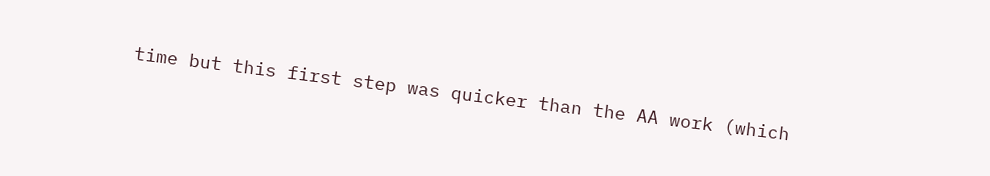time but this first step was quicker than the AA work (which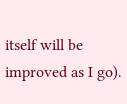itself will be improved as I go).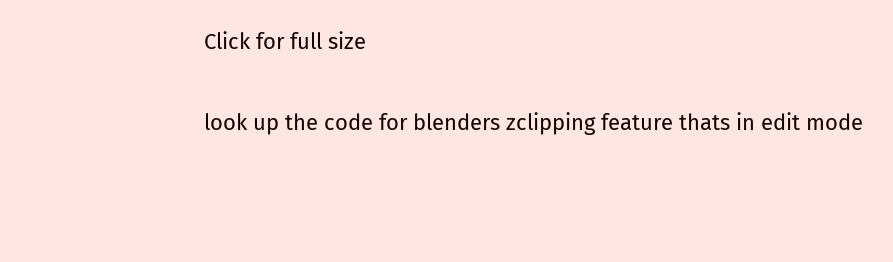Click for full size

look up the code for blenders zclipping feature thats in edit mode